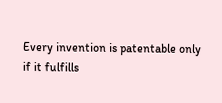Every invention is patentable only if it fulfills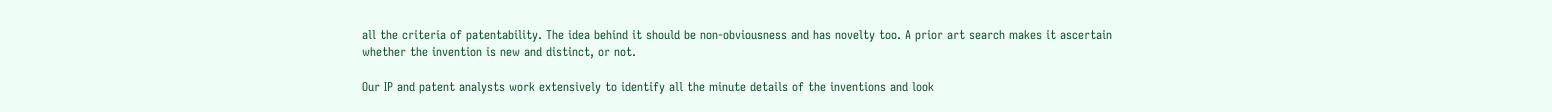all the criteria of patentability. The idea behind it should be non-obviousness and has novelty too. A prior art search makes it ascertain whether the invention is new and distinct, or not.

Our IP and patent analysts work extensively to identify all the minute details of the inventions and look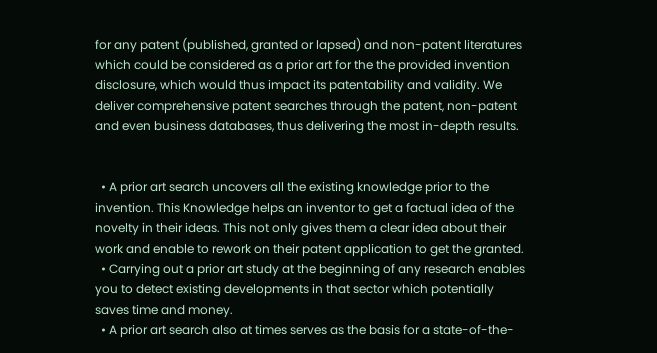for any patent (published, granted or lapsed) and non-patent literatures which could be considered as a prior art for the the provided invention disclosure, which would thus impact its patentability and validity. We deliver comprehensive patent searches through the patent, non-patent and even business databases, thus delivering the most in-depth results.


  • A prior art search uncovers all the existing knowledge prior to the invention. This Knowledge helps an inventor to get a factual idea of the novelty in their ideas. This not only gives them a clear idea about their work and enable to rework on their patent application to get the granted.
  • Carrying out a prior art study at the beginning of any research enables you to detect existing developments in that sector which potentially saves time and money.
  • A prior art search also at times serves as the basis for a state-of-the-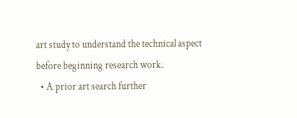art study to understand the technical aspect before beginning research work.
  • A prior art search further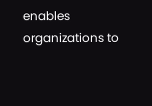enables organizations to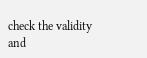check the validity and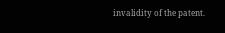invalidity of the patent.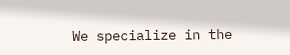We specialize in the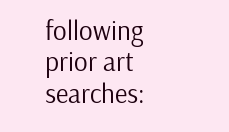following prior art searches: